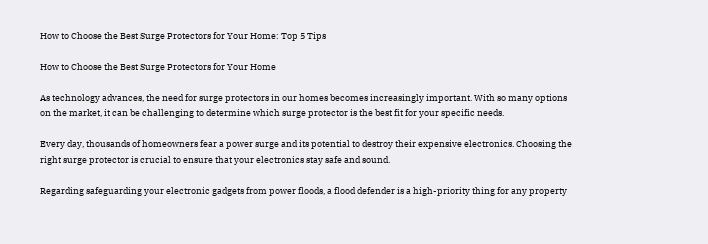How to Choose the Best Surge Protectors for Your Home: Top 5 Tips

How to Choose the Best Surge Protectors for Your Home

As technology advances, the need for surge protectors in our homes becomes increasingly important. With so many options on the market, it can be challenging to determine which surge protector is the best fit for your specific needs.

Every day, thousands of homeowners fear a power surge and its potential to destroy their expensive electronics. Choosing the right surge protector is crucial to ensure that your electronics stay safe and sound.

Regarding safeguarding your electronic gadgets from power floods, a flood defender is a high-priority thing for any property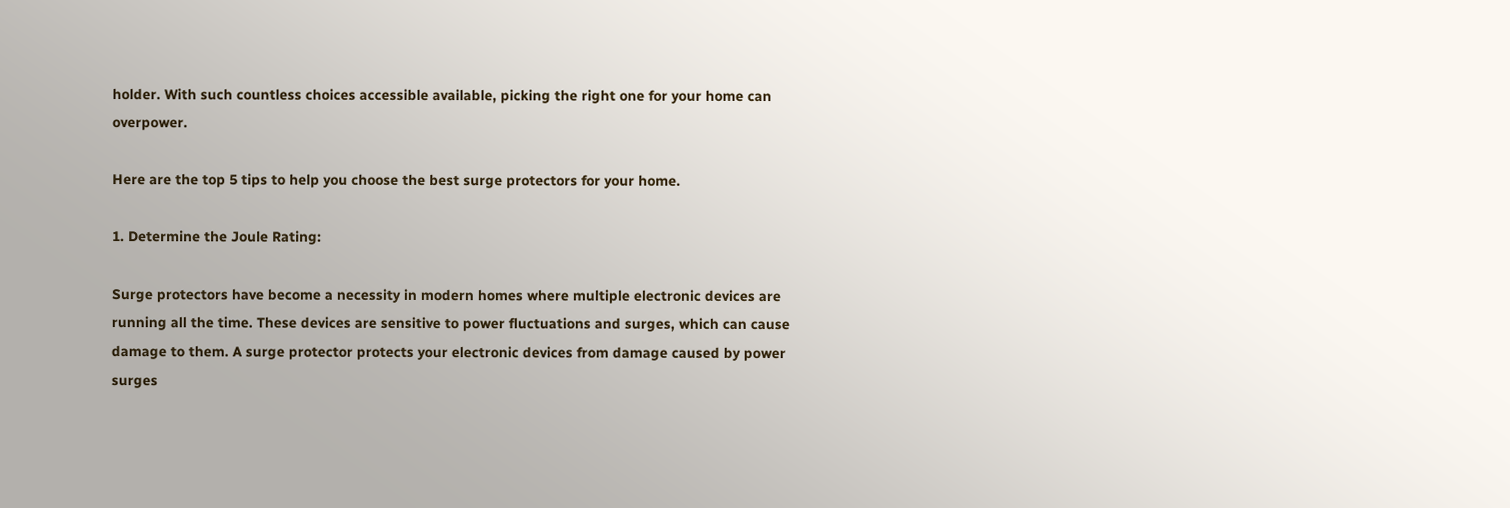holder. With such countless choices accessible available, picking the right one for your home can overpower.

Here are the top 5 tips to help you choose the best surge protectors for your home.

1. Determine the Joule Rating:

Surge protectors have become a necessity in modern homes where multiple electronic devices are running all the time. These devices are sensitive to power fluctuations and surges, which can cause damage to them. A surge protector protects your electronic devices from damage caused by power surges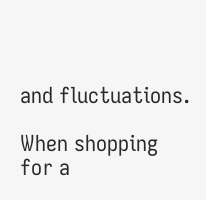and fluctuations.

When shopping for a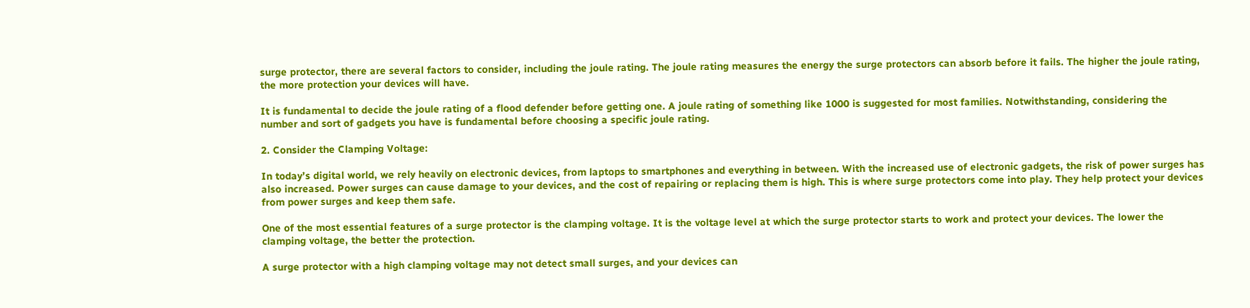surge protector, there are several factors to consider, including the joule rating. The joule rating measures the energy the surge protectors can absorb before it fails. The higher the joule rating, the more protection your devices will have.

It is fundamental to decide the joule rating of a flood defender before getting one. A joule rating of something like 1000 is suggested for most families. Notwithstanding, considering the number and sort of gadgets you have is fundamental before choosing a specific joule rating.

2. Consider the Clamping Voltage:

In today’s digital world, we rely heavily on electronic devices, from laptops to smartphones and everything in between. With the increased use of electronic gadgets, the risk of power surges has also increased. Power surges can cause damage to your devices, and the cost of repairing or replacing them is high. This is where surge protectors come into play. They help protect your devices from power surges and keep them safe.

One of the most essential features of a surge protector is the clamping voltage. It is the voltage level at which the surge protector starts to work and protect your devices. The lower the clamping voltage, the better the protection.

A surge protector with a high clamping voltage may not detect small surges, and your devices can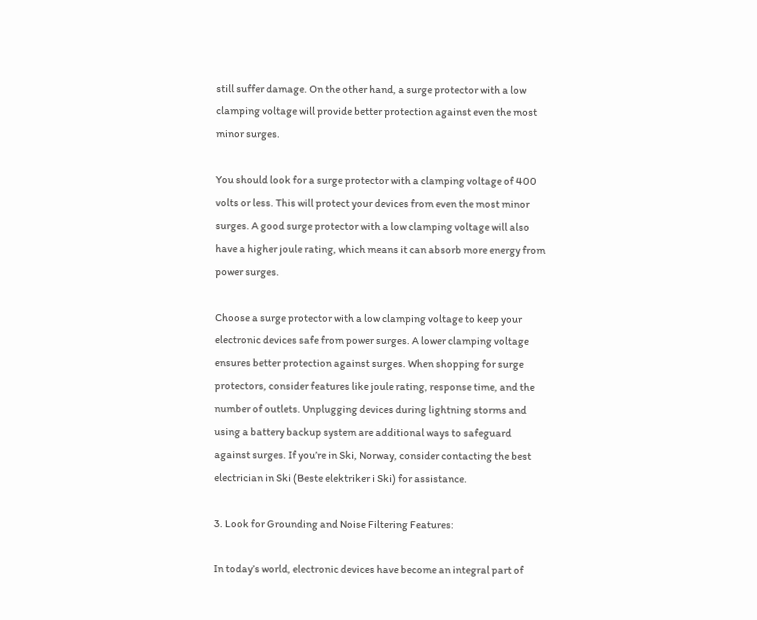still suffer damage. On the other hand, a surge protector with a low clamping voltage will provide better protection against even the most minor surges.

You should look for a surge protector with a clamping voltage of 400 volts or less. This will protect your devices from even the most minor surges. A good surge protector with a low clamping voltage will also have a higher joule rating, which means it can absorb more energy from power surges.

Choose a surge protector with a low clamping voltage to keep your electronic devices safe from power surges. A lower clamping voltage ensures better protection against surges. When shopping for surge protectors, consider features like joule rating, response time, and the number of outlets. Unplugging devices during lightning storms and using a battery backup system are additional ways to safeguard against surges. If you’re in Ski, Norway, consider contacting the best electrician in Ski (Beste elektriker i Ski) for assistance.

3. Look for Grounding and Noise Filtering Features:

In today’s world, electronic devices have become an integral part of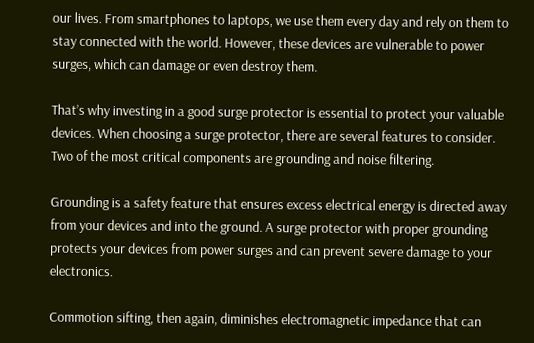our lives. From smartphones to laptops, we use them every day and rely on them to stay connected with the world. However, these devices are vulnerable to power surges, which can damage or even destroy them.

That’s why investing in a good surge protector is essential to protect your valuable devices. When choosing a surge protector, there are several features to consider. Two of the most critical components are grounding and noise filtering.

Grounding is a safety feature that ensures excess electrical energy is directed away from your devices and into the ground. A surge protector with proper grounding protects your devices from power surges and can prevent severe damage to your electronics.

Commotion sifting, then again, diminishes electromagnetic impedance that can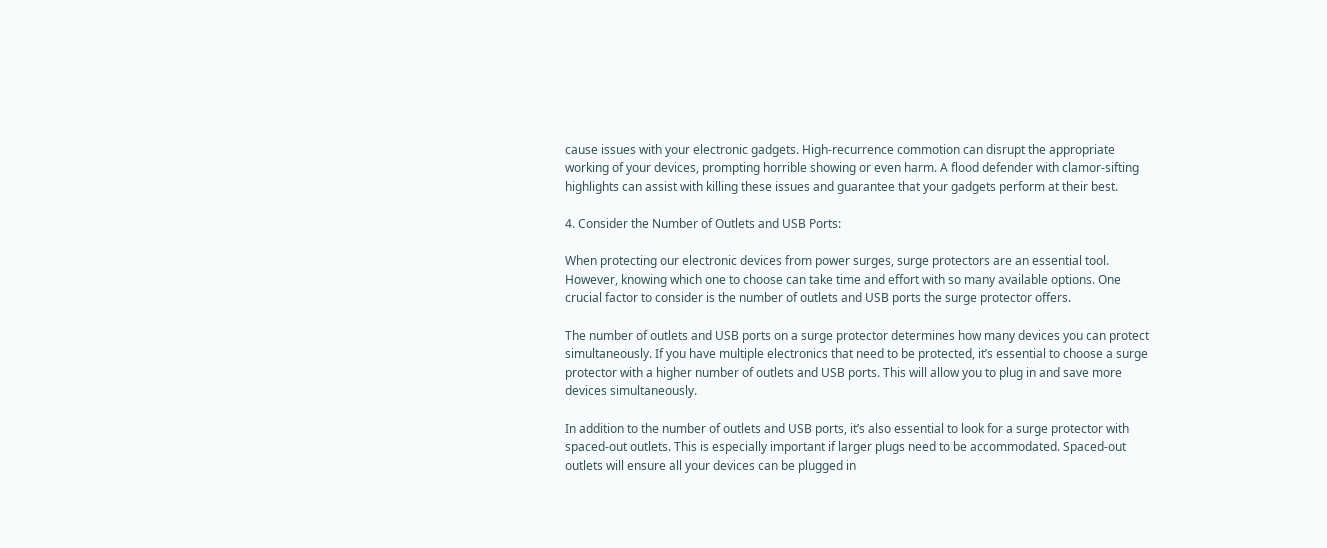cause issues with your electronic gadgets. High-recurrence commotion can disrupt the appropriate working of your devices, prompting horrible showing or even harm. A flood defender with clamor-sifting highlights can assist with killing these issues and guarantee that your gadgets perform at their best.

4. Consider the Number of Outlets and USB Ports:

When protecting our electronic devices from power surges, surge protectors are an essential tool. However, knowing which one to choose can take time and effort with so many available options. One crucial factor to consider is the number of outlets and USB ports the surge protector offers.

The number of outlets and USB ports on a surge protector determines how many devices you can protect simultaneously. If you have multiple electronics that need to be protected, it’s essential to choose a surge protector with a higher number of outlets and USB ports. This will allow you to plug in and save more devices simultaneously.

In addition to the number of outlets and USB ports, it’s also essential to look for a surge protector with spaced-out outlets. This is especially important if larger plugs need to be accommodated. Spaced-out outlets will ensure all your devices can be plugged in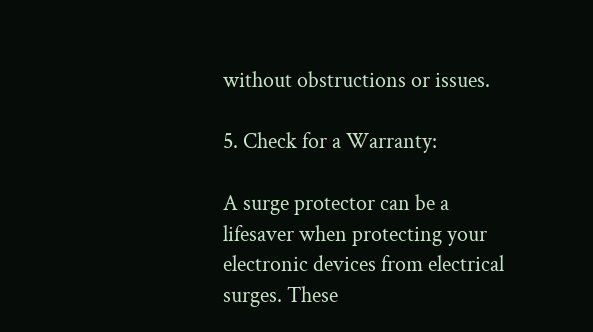without obstructions or issues.

5. Check for a Warranty:

A surge protector can be a lifesaver when protecting your electronic devices from electrical surges. These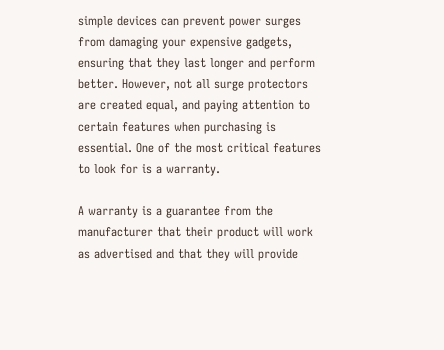simple devices can prevent power surges from damaging your expensive gadgets, ensuring that they last longer and perform better. However, not all surge protectors are created equal, and paying attention to certain features when purchasing is essential. One of the most critical features to look for is a warranty.

A warranty is a guarantee from the manufacturer that their product will work as advertised and that they will provide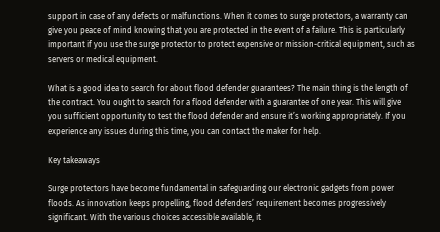support in case of any defects or malfunctions. When it comes to surge protectors, a warranty can give you peace of mind knowing that you are protected in the event of a failure. This is particularly important if you use the surge protector to protect expensive or mission-critical equipment, such as servers or medical equipment.

What is a good idea to search for about flood defender guarantees? The main thing is the length of the contract. You ought to search for a flood defender with a guarantee of one year. This will give you sufficient opportunity to test the flood defender and ensure it’s working appropriately. If you experience any issues during this time, you can contact the maker for help.

Key takeaways

Surge protectors have become fundamental in safeguarding our electronic gadgets from power floods. As innovation keeps propelling, flood defenders’ requirement becomes progressively significant. With the various choices accessible available, it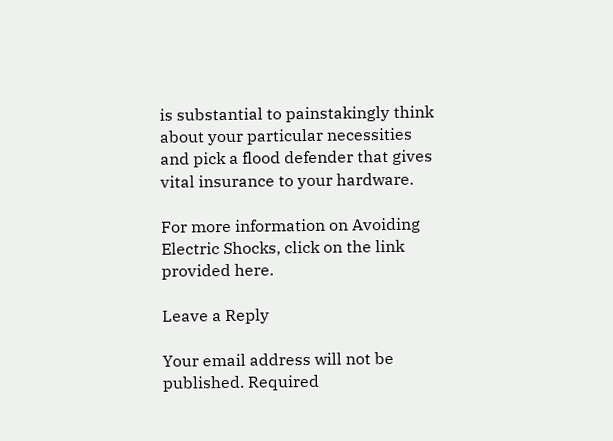is substantial to painstakingly think about your particular necessities and pick a flood defender that gives vital insurance to your hardware.

For more information on Avoiding Electric Shocks, click on the link provided here.

Leave a Reply

Your email address will not be published. Required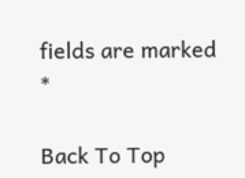fields are marked *

Back To Top